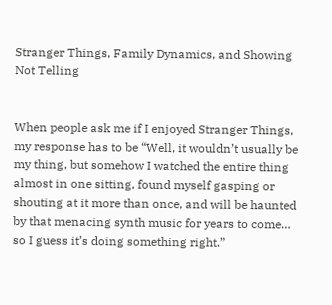Stranger Things, Family Dynamics, and Showing Not Telling


When people ask me if I enjoyed Stranger Things, my response has to be “Well, it wouldn’t usually be my thing, but somehow I watched the entire thing almost in one sitting, found myself gasping or shouting at it more than once, and will be haunted by that menacing synth music for years to come… so I guess it’s doing something right.”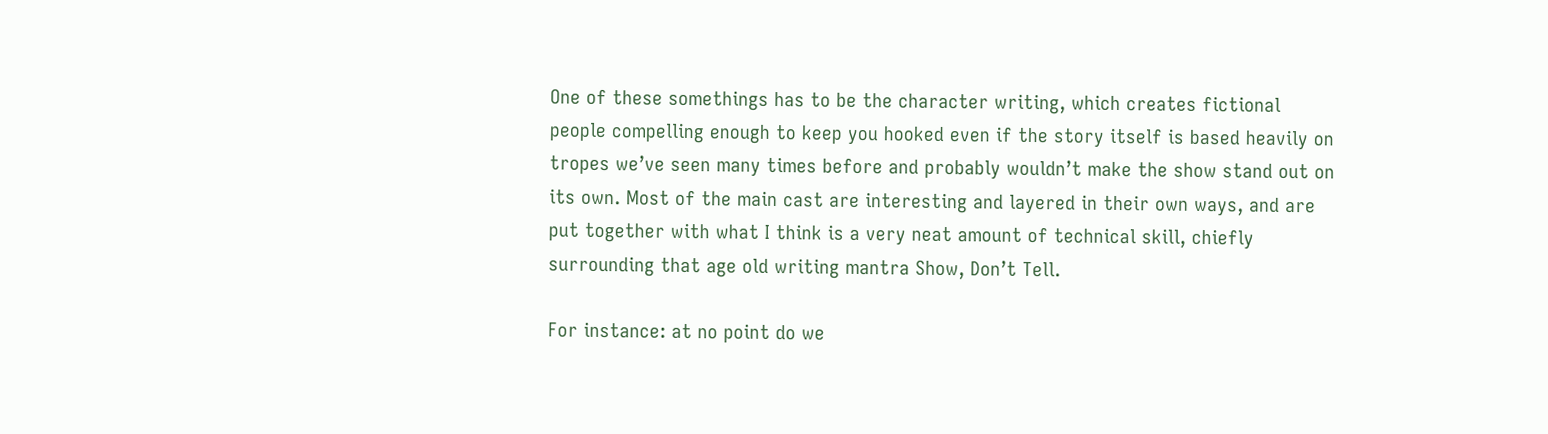One of these somethings has to be the character writing, which creates fictional people compelling enough to keep you hooked even if the story itself is based heavily on tropes we’ve seen many times before and probably wouldn’t make the show stand out on its own. Most of the main cast are interesting and layered in their own ways, and are put together with what I think is a very neat amount of technical skill, chiefly surrounding that age old writing mantra Show, Don’t Tell.

For instance: at no point do we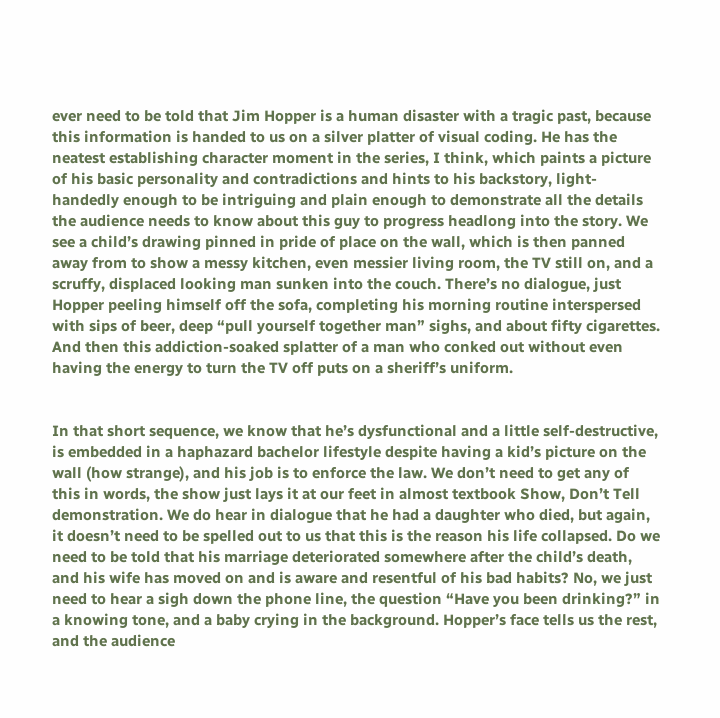ever need to be told that Jim Hopper is a human disaster with a tragic past, because this information is handed to us on a silver platter of visual coding. He has the neatest establishing character moment in the series, I think, which paints a picture of his basic personality and contradictions and hints to his backstory, light-handedly enough to be intriguing and plain enough to demonstrate all the details the audience needs to know about this guy to progress headlong into the story. We see a child’s drawing pinned in pride of place on the wall, which is then panned away from to show a messy kitchen, even messier living room, the TV still on, and a scruffy, displaced looking man sunken into the couch. There’s no dialogue, just Hopper peeling himself off the sofa, completing his morning routine interspersed with sips of beer, deep “pull yourself together man” sighs, and about fifty cigarettes. And then this addiction-soaked splatter of a man who conked out without even having the energy to turn the TV off puts on a sheriff’s uniform.


In that short sequence, we know that he’s dysfunctional and a little self-destructive, is embedded in a haphazard bachelor lifestyle despite having a kid’s picture on the wall (how strange), and his job is to enforce the law. We don’t need to get any of this in words, the show just lays it at our feet in almost textbook Show, Don’t Tell demonstration. We do hear in dialogue that he had a daughter who died, but again, it doesn’t need to be spelled out to us that this is the reason his life collapsed. Do we need to be told that his marriage deteriorated somewhere after the child’s death, and his wife has moved on and is aware and resentful of his bad habits? No, we just need to hear a sigh down the phone line, the question “Have you been drinking?” in a knowing tone, and a baby crying in the background. Hopper’s face tells us the rest, and the audience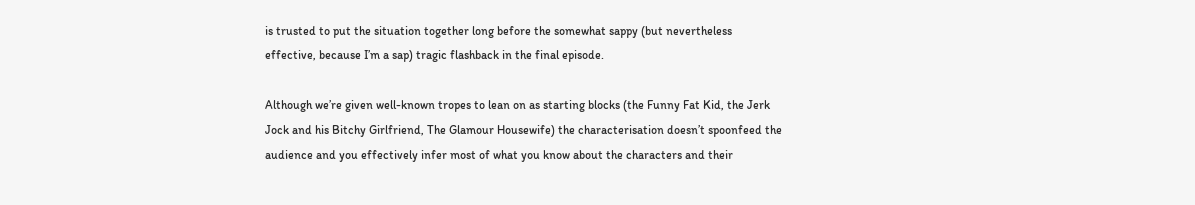is trusted to put the situation together long before the somewhat sappy (but nevertheless effective, because I’m a sap) tragic flashback in the final episode.

Although we’re given well-known tropes to lean on as starting blocks (the Funny Fat Kid, the Jerk Jock and his Bitchy Girlfriend, The Glamour Housewife) the characterisation doesn’t spoonfeed the audience and you effectively infer most of what you know about the characters and their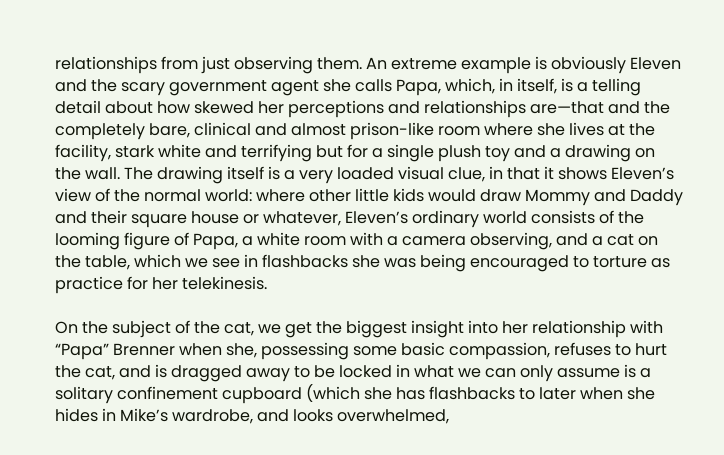relationships from just observing them. An extreme example is obviously Eleven and the scary government agent she calls Papa, which, in itself, is a telling detail about how skewed her perceptions and relationships are—that and the completely bare, clinical and almost prison-like room where she lives at the facility, stark white and terrifying but for a single plush toy and a drawing on the wall. The drawing itself is a very loaded visual clue, in that it shows Eleven’s view of the normal world: where other little kids would draw Mommy and Daddy and their square house or whatever, Eleven’s ordinary world consists of the looming figure of Papa, a white room with a camera observing, and a cat on the table, which we see in flashbacks she was being encouraged to torture as practice for her telekinesis.

On the subject of the cat, we get the biggest insight into her relationship with “Papa” Brenner when she, possessing some basic compassion, refuses to hurt the cat, and is dragged away to be locked in what we can only assume is a solitary confinement cupboard (which she has flashbacks to later when she hides in Mike’s wardrobe, and looks overwhelmed,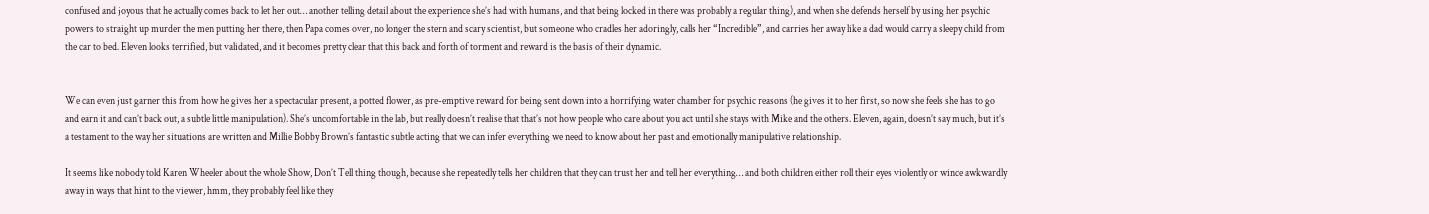confused and joyous that he actually comes back to let her out… another telling detail about the experience she’s had with humans, and that being locked in there was probably a regular thing), and when she defends herself by using her psychic powers to straight up murder the men putting her there, then Papa comes over, no longer the stern and scary scientist, but someone who cradles her adoringly, calls her “Incredible”, and carries her away like a dad would carry a sleepy child from the car to bed. Eleven looks terrified, but validated, and it becomes pretty clear that this back and forth of torment and reward is the basis of their dynamic.


We can even just garner this from how he gives her a spectacular present, a potted flower, as pre-emptive reward for being sent down into a horrifying water chamber for psychic reasons (he gives it to her first, so now she feels she has to go and earn it and can’t back out, a subtle little manipulation). She’s uncomfortable in the lab, but really doesn’t realise that that’s not how people who care about you act until she stays with Mike and the others. Eleven, again, doesn’t say much, but it’s a testament to the way her situations are written and Millie Bobby Brown’s fantastic subtle acting that we can infer everything we need to know about her past and emotionally manipulative relationship.

It seems like nobody told Karen Wheeler about the whole Show, Don’t Tell thing though, because she repeatedly tells her children that they can trust her and tell her everything… and both children either roll their eyes violently or wince awkwardly away in ways that hint to the viewer, hmm, they probably feel like they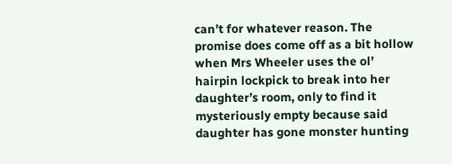can’t for whatever reason. The promise does come off as a bit hollow when Mrs Wheeler uses the ol’ hairpin lockpick to break into her daughter’s room, only to find it mysteriously empty because said daughter has gone monster hunting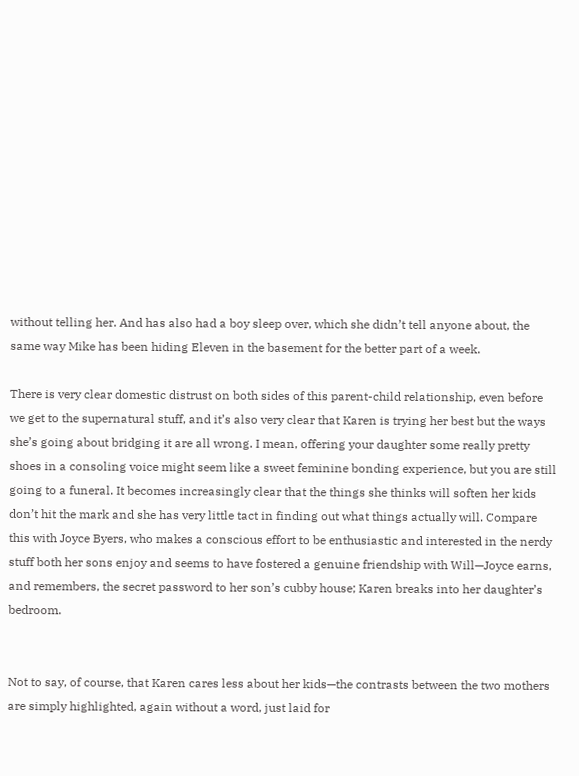without telling her. And has also had a boy sleep over, which she didn’t tell anyone about, the same way Mike has been hiding Eleven in the basement for the better part of a week.

There is very clear domestic distrust on both sides of this parent-child relationship, even before we get to the supernatural stuff, and it’s also very clear that Karen is trying her best but the ways she’s going about bridging it are all wrong. I mean, offering your daughter some really pretty shoes in a consoling voice might seem like a sweet feminine bonding experience, but you are still going to a funeral. It becomes increasingly clear that the things she thinks will soften her kids don’t hit the mark and she has very little tact in finding out what things actually will. Compare this with Joyce Byers, who makes a conscious effort to be enthusiastic and interested in the nerdy stuff both her sons enjoy and seems to have fostered a genuine friendship with Will—Joyce earns, and remembers, the secret password to her son’s cubby house; Karen breaks into her daughter’s bedroom.


Not to say, of course, that Karen cares less about her kids—the contrasts between the two mothers are simply highlighted, again without a word, just laid for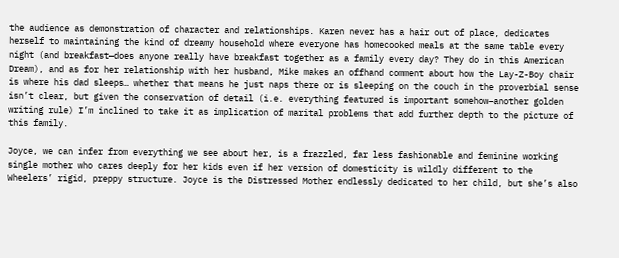the audience as demonstration of character and relationships. Karen never has a hair out of place, dedicates herself to maintaining the kind of dreamy household where everyone has homecooked meals at the same table every night (and breakfast—does anyone really have breakfast together as a family every day? They do in this American Dream), and as for her relationship with her husband, Mike makes an offhand comment about how the Lay-Z-Boy chair is where his dad sleeps… whether that means he just naps there or is sleeping on the couch in the proverbial sense isn’t clear, but given the conservation of detail (i.e. everything featured is important somehow–another golden writing rule) I’m inclined to take it as implication of marital problems that add further depth to the picture of this family.

Joyce, we can infer from everything we see about her, is a frazzled, far less fashionable and feminine working single mother who cares deeply for her kids even if her version of domesticity is wildly different to the Wheelers’ rigid, preppy structure. Joyce is the Distressed Mother endlessly dedicated to her child, but she’s also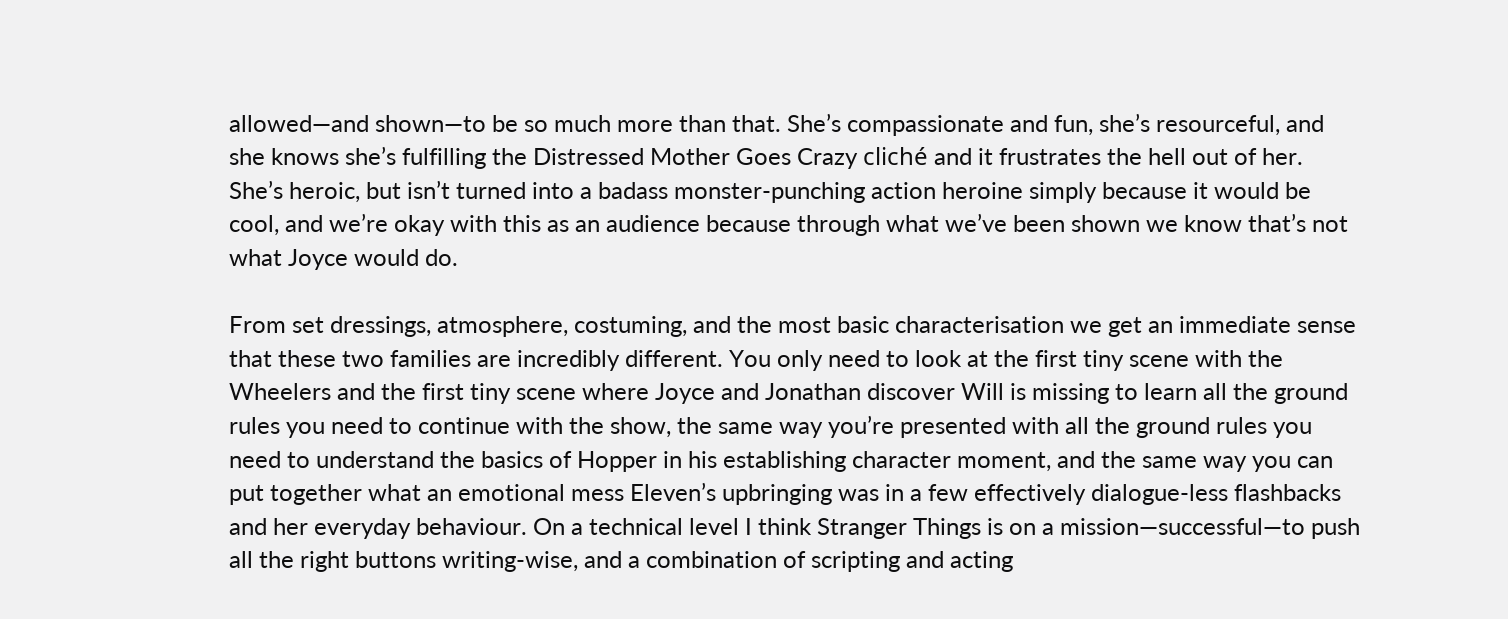allowed—and shown—to be so much more than that. She’s compassionate and fun, she’s resourceful, and she knows she’s fulfilling the Distressed Mother Goes Crazy cliché and it frustrates the hell out of her. She’s heroic, but isn’t turned into a badass monster-punching action heroine simply because it would be cool, and we’re okay with this as an audience because through what we’ve been shown we know that’s not what Joyce would do.

From set dressings, atmosphere, costuming, and the most basic characterisation we get an immediate sense that these two families are incredibly different. You only need to look at the first tiny scene with the Wheelers and the first tiny scene where Joyce and Jonathan discover Will is missing to learn all the ground rules you need to continue with the show, the same way you’re presented with all the ground rules you need to understand the basics of Hopper in his establishing character moment, and the same way you can put together what an emotional mess Eleven’s upbringing was in a few effectively dialogue-less flashbacks and her everyday behaviour. On a technical level I think Stranger Things is on a mission—successful—to push all the right buttons writing-wise, and a combination of scripting and acting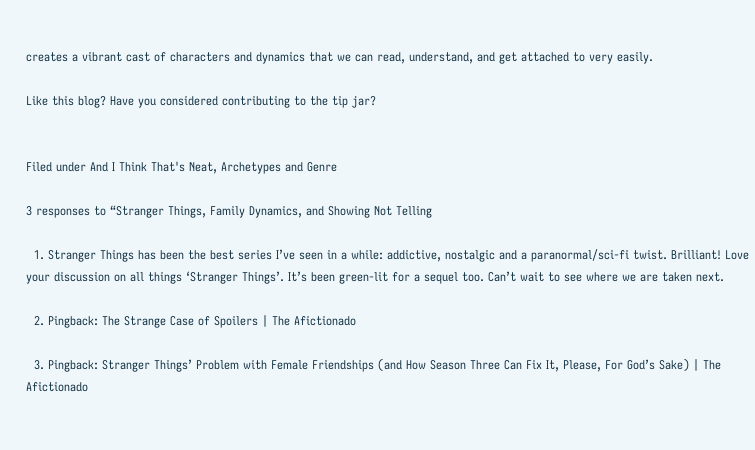creates a vibrant cast of characters and dynamics that we can read, understand, and get attached to very easily.

Like this blog? Have you considered contributing to the tip jar?


Filed under And I Think That's Neat, Archetypes and Genre

3 responses to “Stranger Things, Family Dynamics, and Showing Not Telling

  1. Stranger Things has been the best series I’ve seen in a while: addictive, nostalgic and a paranormal/sci-fi twist. Brilliant! Love your discussion on all things ‘Stranger Things’. It’s been green-lit for a sequel too. Can’t wait to see where we are taken next.

  2. Pingback: The Strange Case of Spoilers | The Afictionado

  3. Pingback: Stranger Things’ Problem with Female Friendships (and How Season Three Can Fix It, Please, For God’s Sake) | The Afictionado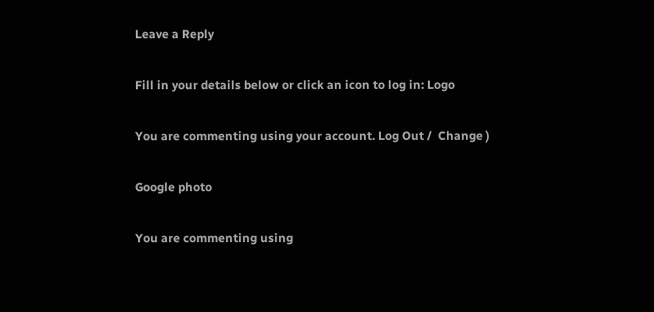Leave a Reply

Fill in your details below or click an icon to log in: Logo

You are commenting using your account. Log Out /  Change )

Google photo

You are commenting using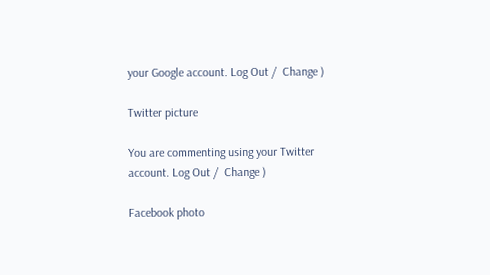your Google account. Log Out /  Change )

Twitter picture

You are commenting using your Twitter account. Log Out /  Change )

Facebook photo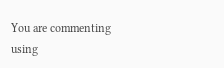You are commenting using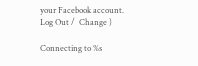your Facebook account. Log Out /  Change )

Connecting to %s